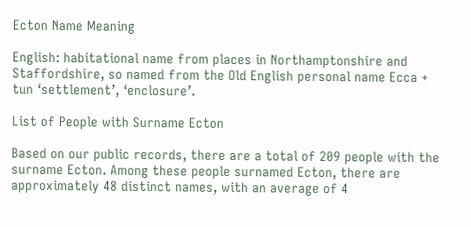Ecton Name Meaning

English: habitational name from places in Northamptonshire and Staffordshire, so named from the Old English personal name Ecca + tun ‘settlement’, ‘enclosure’.

List of People with Surname Ecton

Based on our public records, there are a total of 209 people with the surname Ecton. Among these people surnamed Ecton, there are approximately 48 distinct names, with an average of 4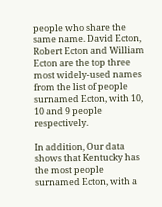people who share the same name. David Ecton, Robert Ecton and William Ecton are the top three most widely-used names from the list of people surnamed Ecton, with 10, 10 and 9 people respectively.

In addition, Our data shows that Kentucky has the most people surnamed Ecton, with a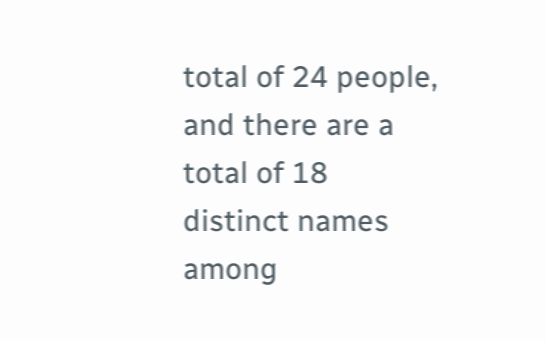total of 24 people, and there are a total of 18 distinct names among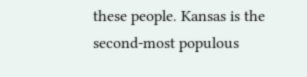these people. Kansas is the second-most populous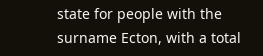state for people with the surname Ecton, with a total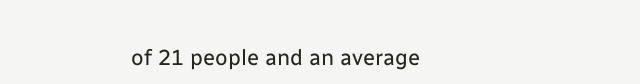of 21 people and an average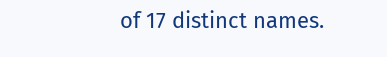of 17 distinct names.